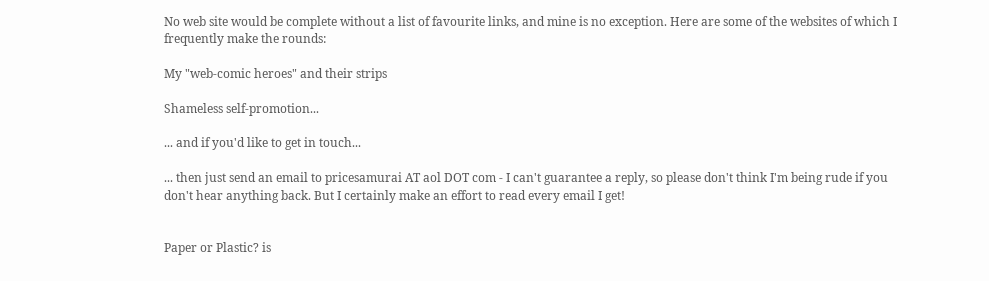No web site would be complete without a list of favourite links, and mine is no exception. Here are some of the websites of which I frequently make the rounds:

My "web-comic heroes" and their strips

Shameless self-promotion...

... and if you'd like to get in touch...

... then just send an email to pricesamurai AT aol DOT com - I can't guarantee a reply, so please don't think I'm being rude if you don't hear anything back. But I certainly make an effort to read every email I get!


Paper or Plastic? is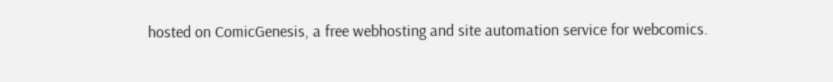hosted on ComicGenesis, a free webhosting and site automation service for webcomics.